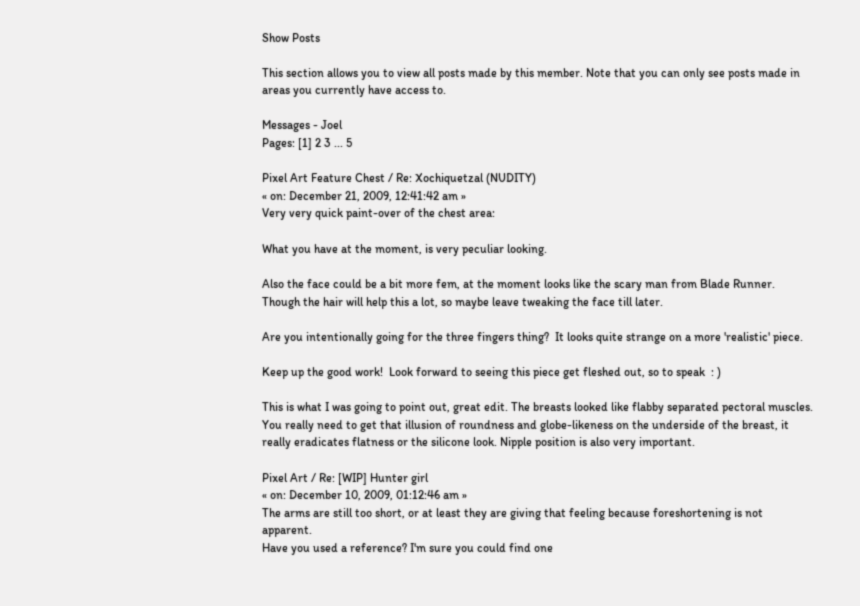Show Posts

This section allows you to view all posts made by this member. Note that you can only see posts made in areas you currently have access to.

Messages - Joel
Pages: [1] 2 3 ... 5

Pixel Art Feature Chest / Re: Xochiquetzal (NUDITY)
« on: December 21, 2009, 12:41:42 am »
Very very quick paint-over of the chest area:

What you have at the moment, is very peculiar looking.

Also the face could be a bit more fem, at the moment looks like the scary man from Blade Runner. Though the hair will help this a lot, so maybe leave tweaking the face till later.

Are you intentionally going for the three fingers thing?  It looks quite strange on a more 'realistic' piece.

Keep up the good work!  Look forward to seeing this piece get fleshed out, so to speak  : )

This is what I was going to point out, great edit. The breasts looked like flabby separated pectoral muscles. You really need to get that illusion of roundness and globe-likeness on the underside of the breast, it really eradicates flatness or the silicone look. Nipple position is also very important.

Pixel Art / Re: [WIP] Hunter girl
« on: December 10, 2009, 01:12:46 am »
The arms are still too short, or at least they are giving that feeling because foreshortening is not apparent.
Have you used a reference? I'm sure you could find one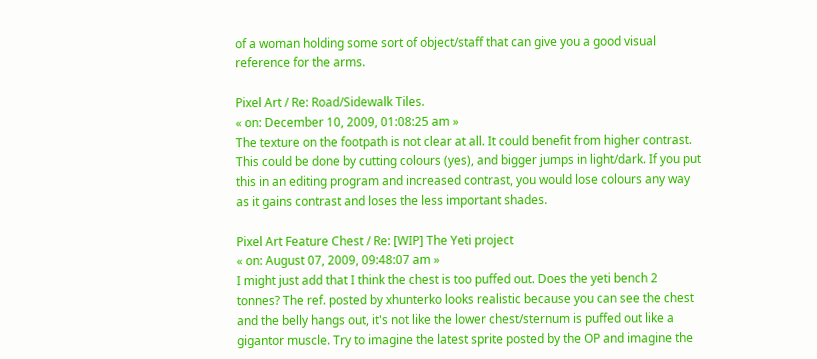of a woman holding some sort of object/staff that can give you a good visual reference for the arms.

Pixel Art / Re: Road/Sidewalk Tiles.
« on: December 10, 2009, 01:08:25 am »
The texture on the footpath is not clear at all. It could benefit from higher contrast. This could be done by cutting colours (yes), and bigger jumps in light/dark. If you put this in an editing program and increased contrast, you would lose colours any way as it gains contrast and loses the less important shades.

Pixel Art Feature Chest / Re: [WIP] The Yeti project
« on: August 07, 2009, 09:48:07 am »
I might just add that I think the chest is too puffed out. Does the yeti bench 2 tonnes? The ref. posted by xhunterko looks realistic because you can see the chest and the belly hangs out, it's not like the lower chest/sternum is puffed out like a gigantor muscle. Try to imagine the latest sprite posted by the OP and imagine the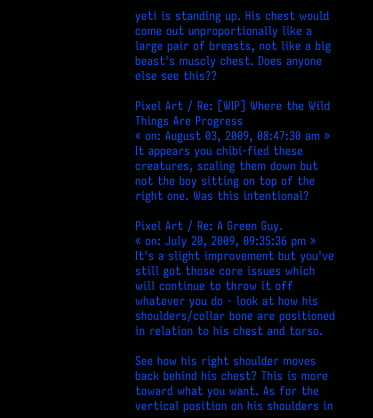yeti is standing up. His chest would come out unproportionally like a large pair of breasts, not like a big beast's muscly chest. Does anyone else see this??

Pixel Art / Re: [WIP] Where the Wild Things Are Progress
« on: August 03, 2009, 08:47:30 am »
It appears you chibi-fied these creatures, scaling them down but not the boy sitting on top of the right one. Was this intentional?

Pixel Art / Re: A Green Guy.
« on: July 20, 2009, 09:35:36 pm »
It's a slight improvement but you've still got those core issues which will continue to throw it off whatever you do - look at how his shoulders/collar bone are positioned in relation to his chest and torso.

See how his right shoulder moves back behind his chest? This is more toward what you want. As for the vertical position on his shoulders in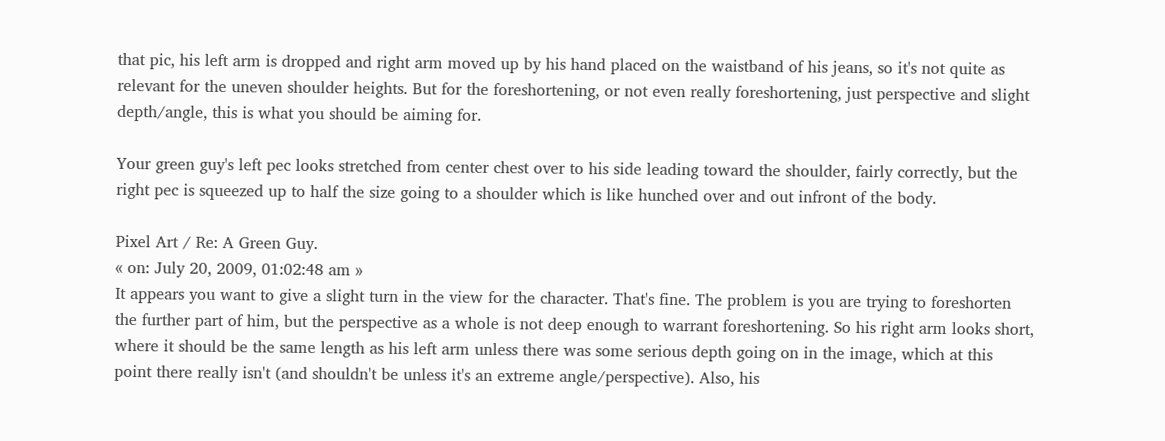that pic, his left arm is dropped and right arm moved up by his hand placed on the waistband of his jeans, so it's not quite as relevant for the uneven shoulder heights. But for the foreshortening, or not even really foreshortening, just perspective and slight depth/angle, this is what you should be aiming for.

Your green guy's left pec looks stretched from center chest over to his side leading toward the shoulder, fairly correctly, but the right pec is squeezed up to half the size going to a shoulder which is like hunched over and out infront of the body.

Pixel Art / Re: A Green Guy.
« on: July 20, 2009, 01:02:48 am »
It appears you want to give a slight turn in the view for the character. That's fine. The problem is you are trying to foreshorten the further part of him, but the perspective as a whole is not deep enough to warrant foreshortening. So his right arm looks short, where it should be the same length as his left arm unless there was some serious depth going on in the image, which at this point there really isn't (and shouldn't be unless it's an extreme angle/perspective). Also, his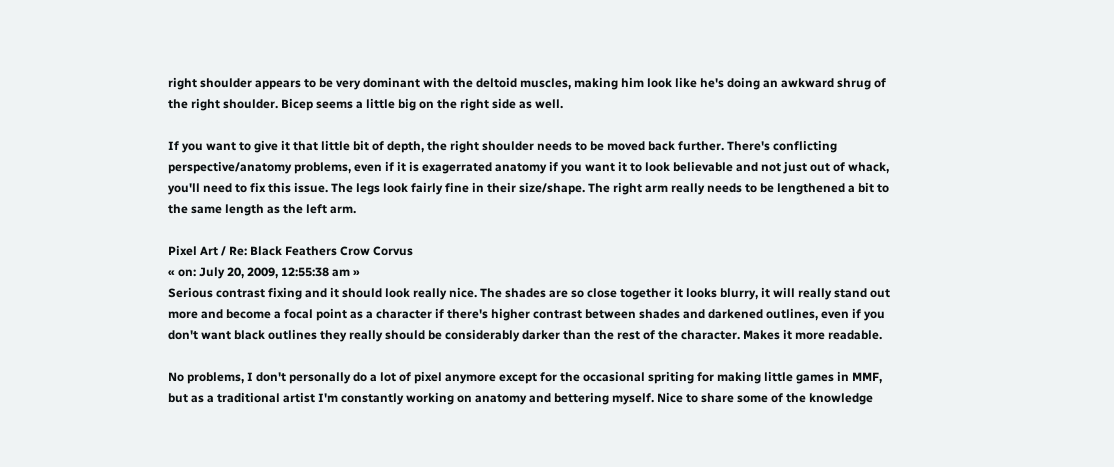right shoulder appears to be very dominant with the deltoid muscles, making him look like he's doing an awkward shrug of the right shoulder. Bicep seems a little big on the right side as well.

If you want to give it that little bit of depth, the right shoulder needs to be moved back further. There's conflicting perspective/anatomy problems, even if it is exagerrated anatomy if you want it to look believable and not just out of whack, you'll need to fix this issue. The legs look fairly fine in their size/shape. The right arm really needs to be lengthened a bit to the same length as the left arm.

Pixel Art / Re: Black Feathers Crow Corvus
« on: July 20, 2009, 12:55:38 am »
Serious contrast fixing and it should look really nice. The shades are so close together it looks blurry, it will really stand out more and become a focal point as a character if there's higher contrast between shades and darkened outlines, even if you don't want black outlines they really should be considerably darker than the rest of the character. Makes it more readable.

No problems, I don't personally do a lot of pixel anymore except for the occasional spriting for making little games in MMF, but as a traditional artist I'm constantly working on anatomy and bettering myself. Nice to share some of the knowledge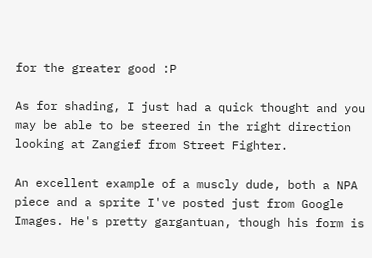for the greater good :P

As for shading, I just had a quick thought and you may be able to be steered in the right direction looking at Zangief from Street Fighter.

An excellent example of a muscly dude, both a NPA piece and a sprite I've posted just from Google Images. He's pretty gargantuan, though his form is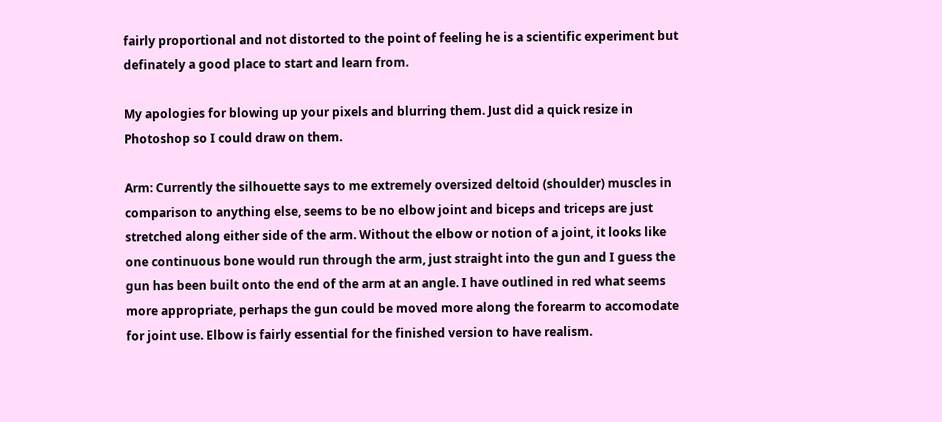fairly proportional and not distorted to the point of feeling he is a scientific experiment but definately a good place to start and learn from.

My apologies for blowing up your pixels and blurring them. Just did a quick resize in Photoshop so I could draw on them.

Arm: Currently the silhouette says to me extremely oversized deltoid (shoulder) muscles in comparison to anything else, seems to be no elbow joint and biceps and triceps are just stretched along either side of the arm. Without the elbow or notion of a joint, it looks like one continuous bone would run through the arm, just straight into the gun and I guess the gun has been built onto the end of the arm at an angle. I have outlined in red what seems more appropriate, perhaps the gun could be moved more along the forearm to accomodate for joint use. Elbow is fairly essential for the finished version to have realism.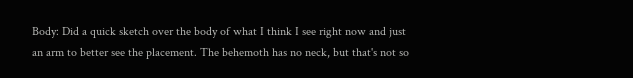Body: Did a quick sketch over the body of what I think I see right now and just an arm to better see the placement. The behemoth has no neck, but that's not so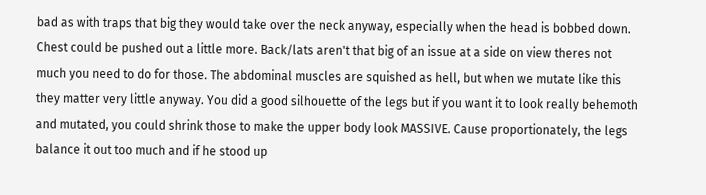bad as with traps that big they would take over the neck anyway, especially when the head is bobbed down. Chest could be pushed out a little more. Back/lats aren't that big of an issue at a side on view theres not much you need to do for those. The abdominal muscles are squished as hell, but when we mutate like this they matter very little anyway. You did a good silhouette of the legs but if you want it to look really behemoth and mutated, you could shrink those to make the upper body look MASSIVE. Cause proportionately, the legs balance it out too much and if he stood up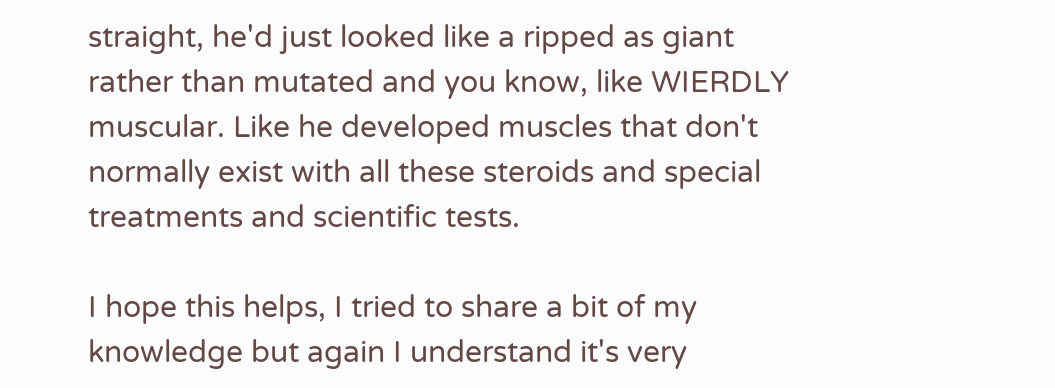straight, he'd just looked like a ripped as giant rather than mutated and you know, like WIERDLY muscular. Like he developed muscles that don't normally exist with all these steroids and special treatments and scientific tests.

I hope this helps, I tried to share a bit of my knowledge but again I understand it's very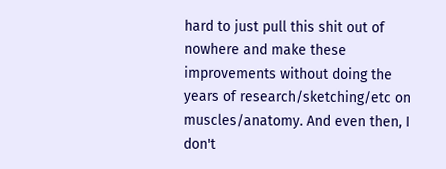hard to just pull this shit out of nowhere and make these improvements without doing the years of research/sketching/etc on muscles/anatomy. And even then, I don't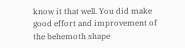know it that well. You did make good effort and improvement of the behemoth shape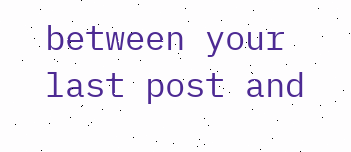between your last post and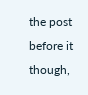the post before it though,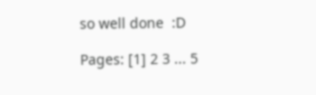so well done  :D

Pages: [1] 2 3 ... 5